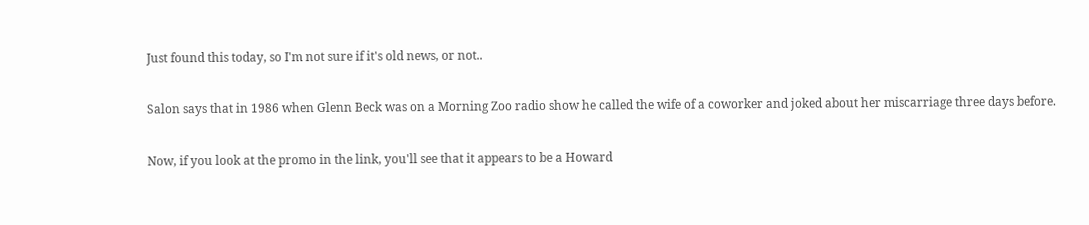Just found this today, so I'm not sure if it's old news, or not..

Salon says that in 1986 when Glenn Beck was on a Morning Zoo radio show he called the wife of a coworker and joked about her miscarriage three days before.

Now, if you look at the promo in the link, you'll see that it appears to be a Howard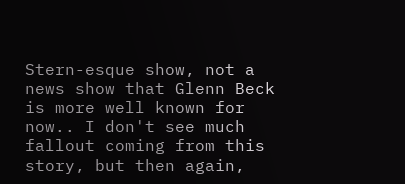Stern-esque show, not a news show that Glenn Beck is more well known for now.. I don't see much fallout coming from this story, but then again,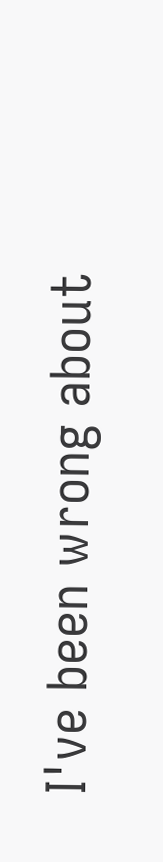I've been wrong about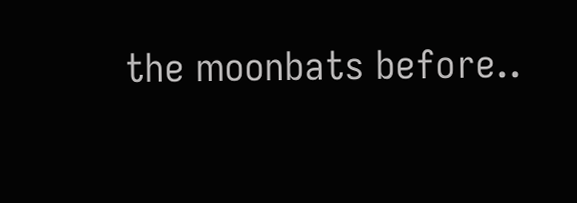the moonbats before..